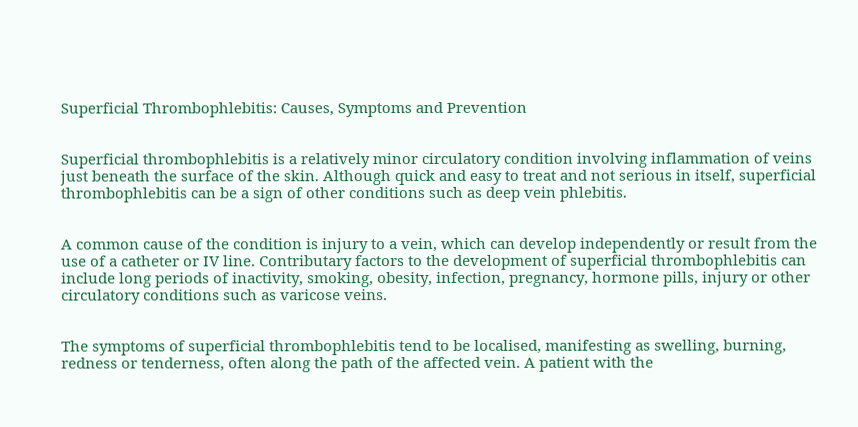Superficial Thrombophlebitis: Causes, Symptoms and Prevention


Superficial thrombophlebitis is a relatively minor circulatory condition involving inflammation of veins just beneath the surface of the skin. Although quick and easy to treat and not serious in itself, superficial thrombophlebitis can be a sign of other conditions such as deep vein phlebitis.


A common cause of the condition is injury to a vein, which can develop independently or result from the use of a catheter or IV line. Contributary factors to the development of superficial thrombophlebitis can include long periods of inactivity, smoking, obesity, infection, pregnancy, hormone pills, injury or other circulatory conditions such as varicose veins.


The symptoms of superficial thrombophlebitis tend to be localised, manifesting as swelling, burning, redness or tenderness, often along the path of the affected vein. A patient with the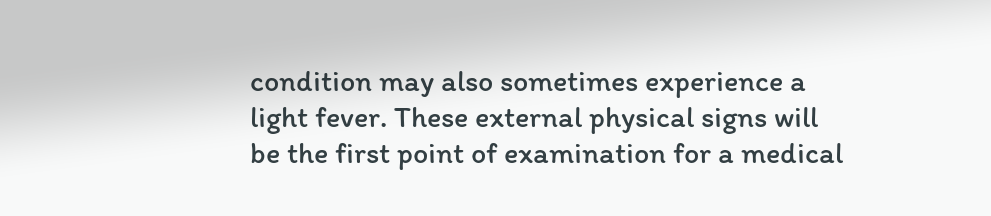condition may also sometimes experience a light fever. These external physical signs will be the first point of examination for a medical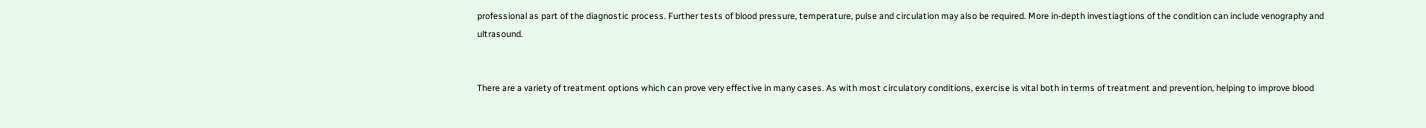professional as part of the diagnostic process. Further tests of blood pressure, temperature, pulse and circulation may also be required. More in-depth investiagtions of the condition can include venography and ultrasound.


There are a variety of treatment options which can prove very effective in many cases. As with most circulatory conditions, exercise is vital both in terms of treatment and prevention, helping to improve blood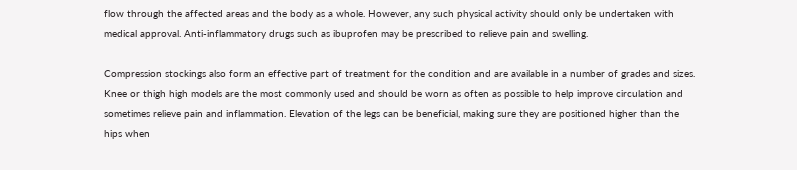flow through the affected areas and the body as a whole. However, any such physical activity should only be undertaken with medical approval. Anti-inflammatory drugs such as ibuprofen may be prescribed to relieve pain and swelling.

Compression stockings also form an effective part of treatment for the condition and are available in a number of grades and sizes. Knee or thigh high models are the most commonly used and should be worn as often as possible to help improve circulation and sometimes relieve pain and inflammation. Elevation of the legs can be beneficial, making sure they are positioned higher than the hips when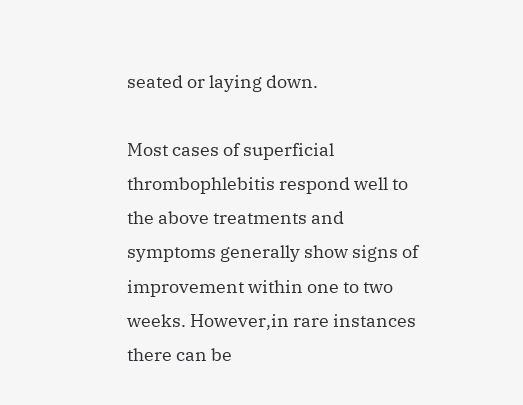seated or laying down.

Most cases of superficial thrombophlebitis respond well to the above treatments and symptoms generally show signs of improvement within one to two weeks. However,in rare instances there can be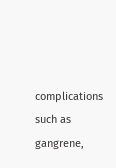complications such as gangrene,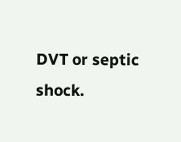DVT or septic shock.